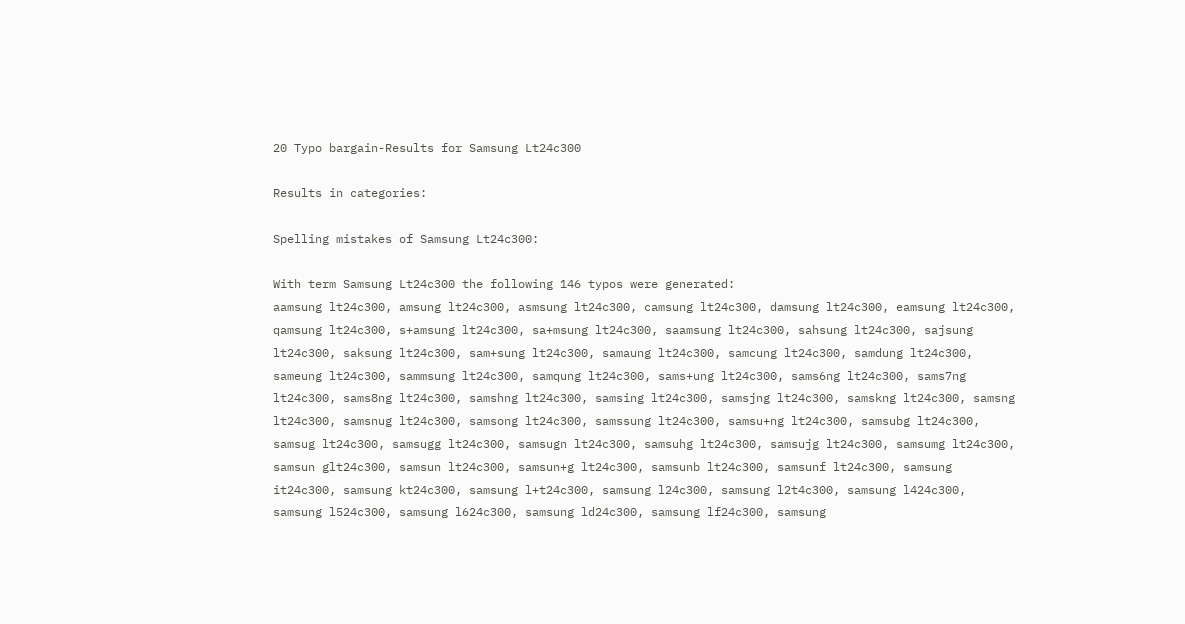20 Typo bargain-Results for Samsung Lt24c300

Results in categories:

Spelling mistakes of Samsung Lt24c300:

With term Samsung Lt24c300 the following 146 typos were generated:
aamsung lt24c300, amsung lt24c300, asmsung lt24c300, camsung lt24c300, damsung lt24c300, eamsung lt24c300, qamsung lt24c300, s+amsung lt24c300, sa+msung lt24c300, saamsung lt24c300, sahsung lt24c300, sajsung lt24c300, saksung lt24c300, sam+sung lt24c300, samaung lt24c300, samcung lt24c300, samdung lt24c300, sameung lt24c300, sammsung lt24c300, samqung lt24c300, sams+ung lt24c300, sams6ng lt24c300, sams7ng lt24c300, sams8ng lt24c300, samshng lt24c300, samsing lt24c300, samsjng lt24c300, samskng lt24c300, samsng lt24c300, samsnug lt24c300, samsong lt24c300, samssung lt24c300, samsu+ng lt24c300, samsubg lt24c300, samsug lt24c300, samsugg lt24c300, samsugn lt24c300, samsuhg lt24c300, samsujg lt24c300, samsumg lt24c300, samsun glt24c300, samsun lt24c300, samsun+g lt24c300, samsunb lt24c300, samsunf lt24c300, samsung it24c300, samsung kt24c300, samsung l+t24c300, samsung l24c300, samsung l2t4c300, samsung l424c300, samsung l524c300, samsung l624c300, samsung ld24c300, samsung lf24c300, samsung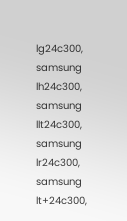lg24c300, samsung lh24c300, samsung llt24c300, samsung lr24c300, samsung lt+24c300,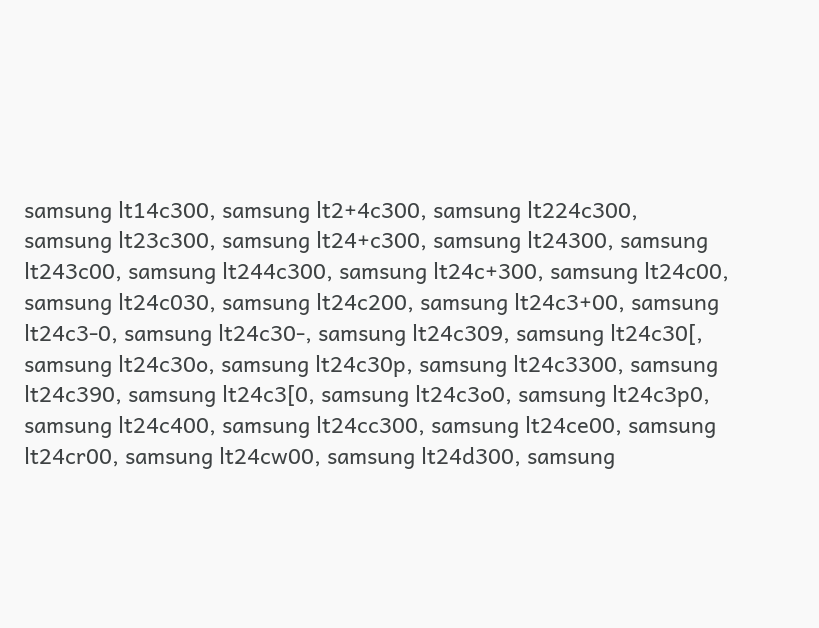samsung lt14c300, samsung lt2+4c300, samsung lt224c300, samsung lt23c300, samsung lt24+c300, samsung lt24300, samsung lt243c00, samsung lt244c300, samsung lt24c+300, samsung lt24c00, samsung lt24c030, samsung lt24c200, samsung lt24c3+00, samsung lt24c3-0, samsung lt24c30-, samsung lt24c309, samsung lt24c30[, samsung lt24c30o, samsung lt24c30p, samsung lt24c3300, samsung lt24c390, samsung lt24c3[0, samsung lt24c3o0, samsung lt24c3p0, samsung lt24c400, samsung lt24cc300, samsung lt24ce00, samsung lt24cr00, samsung lt24cw00, samsung lt24d300, samsung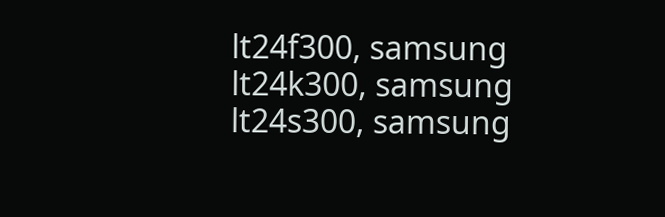lt24f300, samsung lt24k300, samsung lt24s300, samsung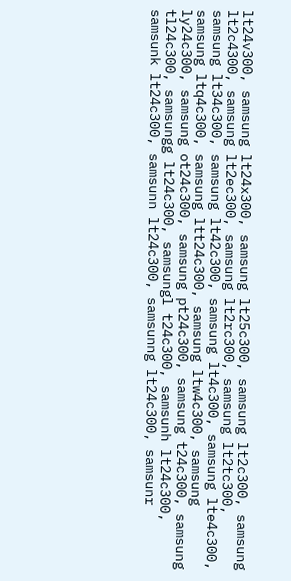lt24v300, samsung lt24x300, samsung lt25c300, samsung lt2c300, samsung lt2c4300, samsung lt2ec300, samsung lt2rc300, samsung lt2tc300, samsung lt34c300, samsung lt42c300, samsung lt4c300, samsung lte4c300, samsung ltq4c300, samsung ltt24c300, samsung ltw4c300, samsung ly24c300, samsung ot24c300, samsung pt24c300, samsung t24c300, samsung tl24c300, samsungg lt24c300, samsungl t24c300, samsunh lt24c300, samsunk lt24c300, samsunn lt24c300, samsunng lt24c300, samsunr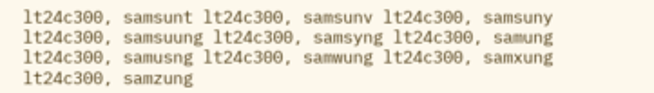lt24c300, samsunt lt24c300, samsunv lt24c300, samsuny lt24c300, samsuung lt24c300, samsyng lt24c300, samung lt24c300, samusng lt24c300, samwung lt24c300, samxung lt24c300, samzung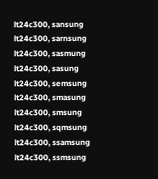lt24c300, sansung lt24c300, sarnsung lt24c300, sasmung lt24c300, sasung lt24c300, semsung lt24c300, smasung lt24c300, smsung lt24c300, sqmsung lt24c300, ssamsung lt24c300, ssmsung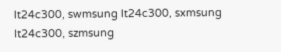lt24c300, swmsung lt24c300, sxmsung lt24c300, szmsung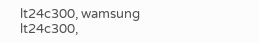lt24c300, wamsung lt24c300,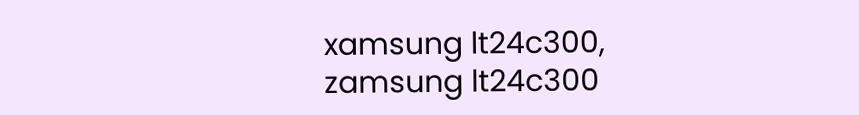xamsung lt24c300, zamsung lt24c300